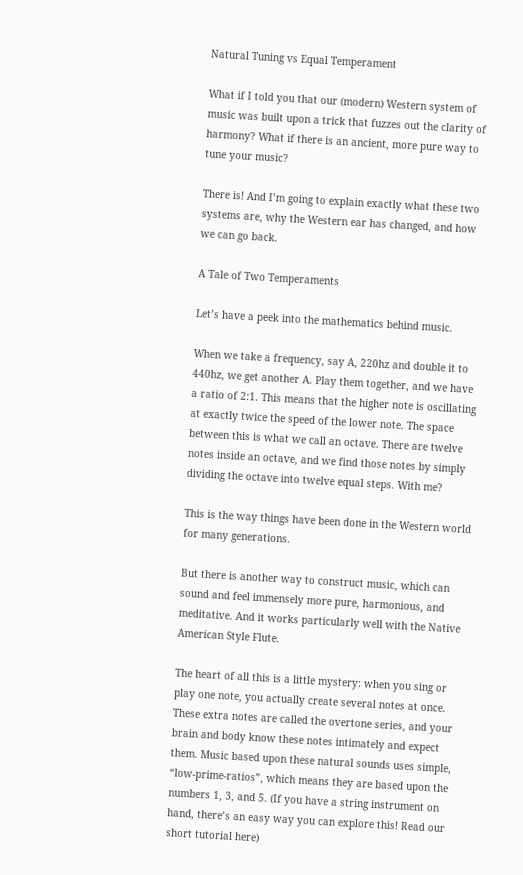Natural Tuning vs Equal Temperament

What if I told you that our (modern) Western system of music was built upon a trick that fuzzes out the clarity of harmony? What if there is an ancient, more pure way to tune your music?

There is! And I’m going to explain exactly what these two systems are, why the Western ear has changed, and how we can go back.

A Tale of Two Temperaments

Let’s have a peek into the mathematics behind music.

When we take a frequency, say A, 220hz and double it to 440hz, we get another A. Play them together, and we have a ratio of 2:1. This means that the higher note is oscillating at exactly twice the speed of the lower note. The space between this is what we call an octave. There are twelve notes inside an octave, and we find those notes by simply dividing the octave into twelve equal steps. With me?

This is the way things have been done in the Western world for many generations.

But there is another way to construct music, which can sound and feel immensely more pure, harmonious, and meditative. And it works particularly well with the Native American Style Flute.

The heart of all this is a little mystery: when you sing or play one note, you actually create several notes at once. These extra notes are called the overtone series, and your brain and body know these notes intimately and expect them. Music based upon these natural sounds uses simple, “low-prime-ratios”, which means they are based upon the numbers 1, 3, and 5. (If you have a string instrument on hand, there’s an easy way you can explore this! Read our short tutorial here)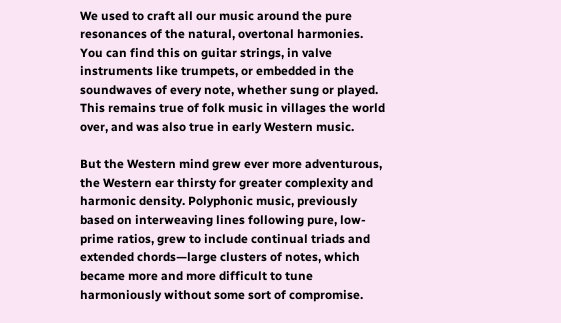We used to craft all our music around the pure resonances of the natural, overtonal harmonies. You can find this on guitar strings, in valve instruments like trumpets, or embedded in the soundwaves of every note, whether sung or played. This remains true of folk music in villages the world over, and was also true in early Western music.

But the Western mind grew ever more adventurous, the Western ear thirsty for greater complexity and harmonic density. Polyphonic music, previously based on interweaving lines following pure, low-prime ratios, grew to include continual triads and extended chords—large clusters of notes, which became more and more difficult to tune harmoniously without some sort of compromise.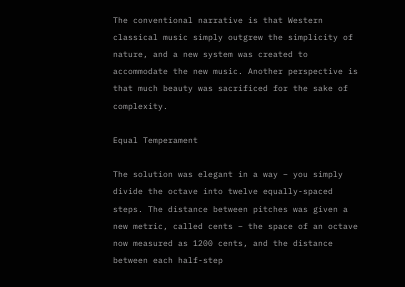The conventional narrative is that Western classical music simply outgrew the simplicity of nature, and a new system was created to accommodate the new music. Another perspective is that much beauty was sacrificed for the sake of complexity.

Equal Temperament

The solution was elegant in a way – you simply divide the octave into twelve equally-spaced steps. The distance between pitches was given a new metric, called cents – the space of an octave now measured as 1200 cents, and the distance between each half-step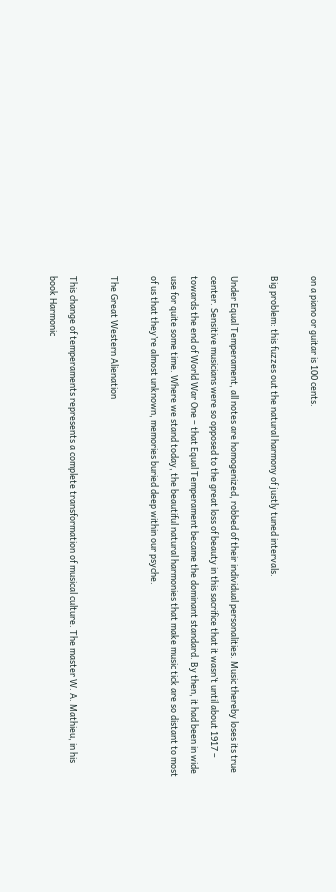on a piano or guitar is 100 cents.

Big problem: this fuzzes out the natural harmony of justly tuned intervals.

Under Equal Temperament, all notes are homogenized, robbed of their individual personalities. Music thereby loses its true center. Sensitive musicians were so opposed to the great loss of beauty in this sacrifice that it wasn’t until about 1917 – towards the end of World War One – that Equal Temperament became the dominant standard. By then, it had been in wide use for quite some time. Where we stand today, the beautiful natural harmonies that make music tick are so distant to most of us that they’re almost unknown, memories buried deep within our psyche.

The Great Western Alienation

This change of temperaments represents a complete transformation of musical culture. The master W. A. Mathieu, in his book Harmonic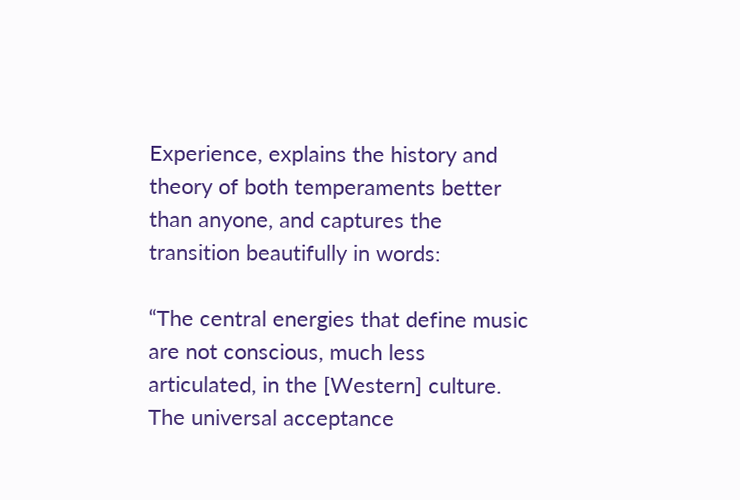Experience, explains the history and theory of both temperaments better than anyone, and captures the transition beautifully in words:

“The central energies that define music are not conscious, much less articulated, in the [Western] culture. The universal acceptance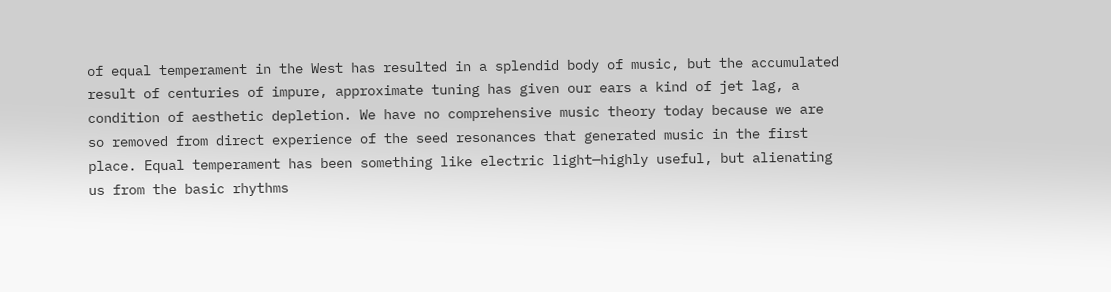of equal temperament in the West has resulted in a splendid body of music, but the accumulated result of centuries of impure, approximate tuning has given our ears a kind of jet lag, a condition of aesthetic depletion. We have no comprehensive music theory today because we are so removed from direct experience of the seed resonances that generated music in the first place. Equal temperament has been something like electric light—highly useful, but alienating us from the basic rhythms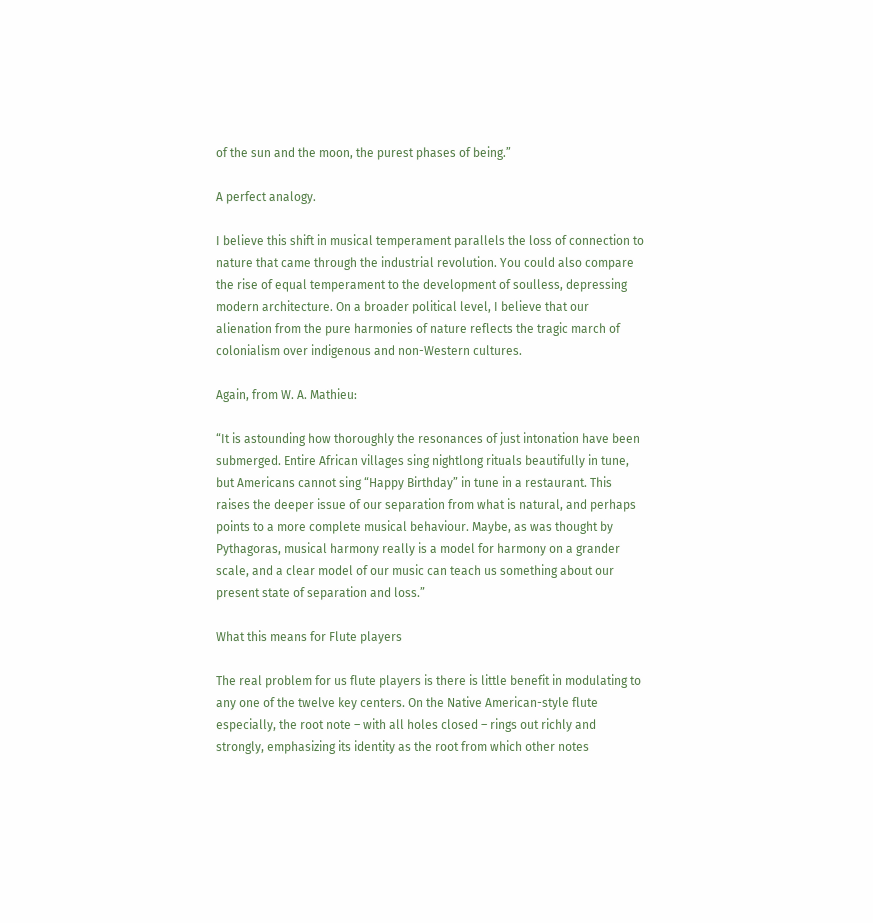of the sun and the moon, the purest phases of being.”

A perfect analogy.

I believe this shift in musical temperament parallels the loss of connection to nature that came through the industrial revolution. You could also compare the rise of equal temperament to the development of soulless, depressing modern architecture. On a broader political level, I believe that our alienation from the pure harmonies of nature reflects the tragic march of colonialism over indigenous and non-Western cultures.

Again, from W. A. Mathieu:

“It is astounding how thoroughly the resonances of just intonation have been submerged. Entire African villages sing nightlong rituals beautifully in tune, but Americans cannot sing “Happy Birthday” in tune in a restaurant. This raises the deeper issue of our separation from what is natural, and perhaps points to a more complete musical behaviour. Maybe, as was thought by Pythagoras, musical harmony really is a model for harmony on a grander scale, and a clear model of our music can teach us something about our present state of separation and loss.”

What this means for Flute players

The real problem for us flute players is there is little benefit in modulating to any one of the twelve key centers. On the Native American-style flute especially, the root note – with all holes closed – rings out richly and strongly, emphasizing its identity as the root from which other notes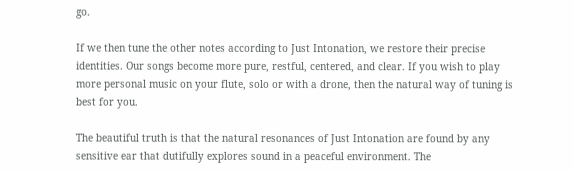go.

If we then tune the other notes according to Just Intonation, we restore their precise identities. Our songs become more pure, restful, centered, and clear. If you wish to play more personal music on your flute, solo or with a drone, then the natural way of tuning is best for you.

The beautiful truth is that the natural resonances of Just Intonation are found by any sensitive ear that dutifully explores sound in a peaceful environment. The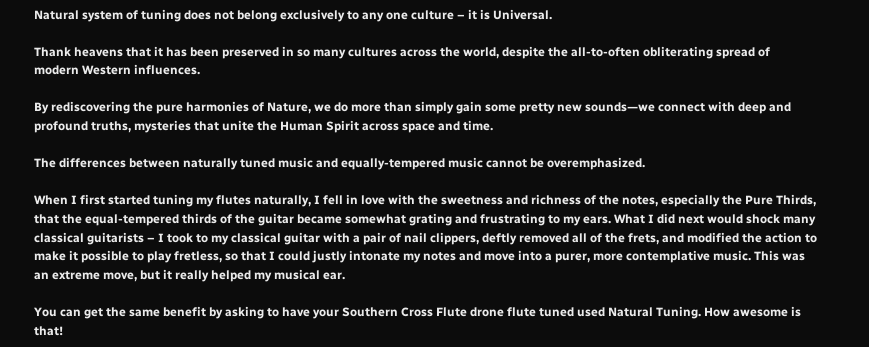Natural system of tuning does not belong exclusively to any one culture – it is Universal.

Thank heavens that it has been preserved in so many cultures across the world, despite the all-to-often obliterating spread of modern Western influences.

By rediscovering the pure harmonies of Nature, we do more than simply gain some pretty new sounds—we connect with deep and profound truths, mysteries that unite the Human Spirit across space and time.

The differences between naturally tuned music and equally-tempered music cannot be overemphasized.

When I first started tuning my flutes naturally, I fell in love with the sweetness and richness of the notes, especially the Pure Thirds, that the equal-tempered thirds of the guitar became somewhat grating and frustrating to my ears. What I did next would shock many classical guitarists – I took to my classical guitar with a pair of nail clippers, deftly removed all of the frets, and modified the action to make it possible to play fretless, so that I could justly intonate my notes and move into a purer, more contemplative music. This was an extreme move, but it really helped my musical ear.

You can get the same benefit by asking to have your Southern Cross Flute drone flute tuned used Natural Tuning. How awesome is that!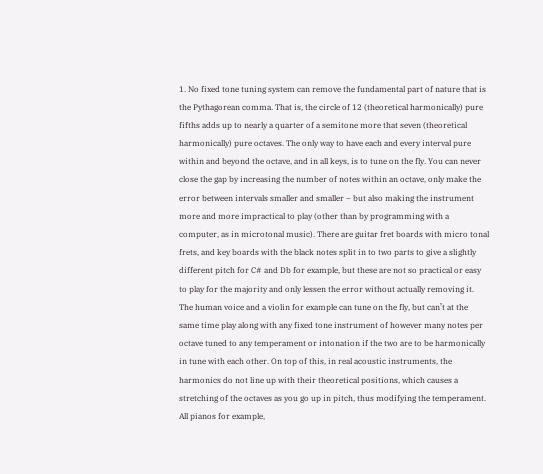1. No fixed tone tuning system can remove the fundamental part of nature that is the Pythagorean comma. That is, the circle of 12 (theoretical harmonically) pure fifths adds up to nearly a quarter of a semitone more that seven (theoretical harmonically) pure octaves. The only way to have each and every interval pure within and beyond the octave, and in all keys, is to tune on the fly. You can never close the gap by increasing the number of notes within an octave, only make the error between intervals smaller and smaller – but also making the instrument more and more impractical to play (other than by programming with a computer, as in microtonal music). There are guitar fret boards with micro tonal frets, and key boards with the black notes split in to two parts to give a slightly different pitch for C# and Db for example, but these are not so practical or easy to play for the majority and only lessen the error without actually removing it. The human voice and a violin for example can tune on the fly, but can’t at the same time play along with any fixed tone instrument of however many notes per octave tuned to any temperament or intonation if the two are to be harmonically in tune with each other. On top of this, in real acoustic instruments, the harmonics do not line up with their theoretical positions, which causes a stretching of the octaves as you go up in pitch, thus modifying the temperament. All pianos for example,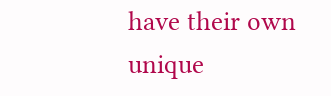have their own unique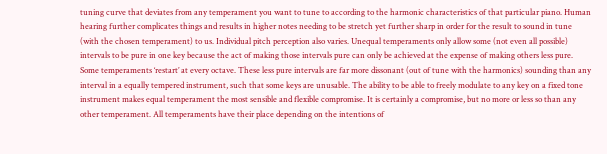tuning curve that deviates from any temperament you want to tune to according to the harmonic characteristics of that particular piano. Human hearing further complicates things and results in higher notes needing to be stretch yet further sharp in order for the result to sound in tune (with the chosen temperament) to us. Individual pitch perception also varies. Unequal temperaments only allow some (not even all possible) intervals to be pure in one key because the act of making those intervals pure can only be achieved at the expense of making others less pure. Some temperaments ‘restart’ at every octave. These less pure intervals are far more dissonant (out of tune with the harmonics) sounding than any interval in a equally tempered instrument, such that some keys are unusable. The ability to be able to freely modulate to any key on a fixed tone instrument makes equal temperament the most sensible and flexible compromise. It is certainly a compromise, but no more or less so than any other temperament. All temperaments have their place depending on the intentions of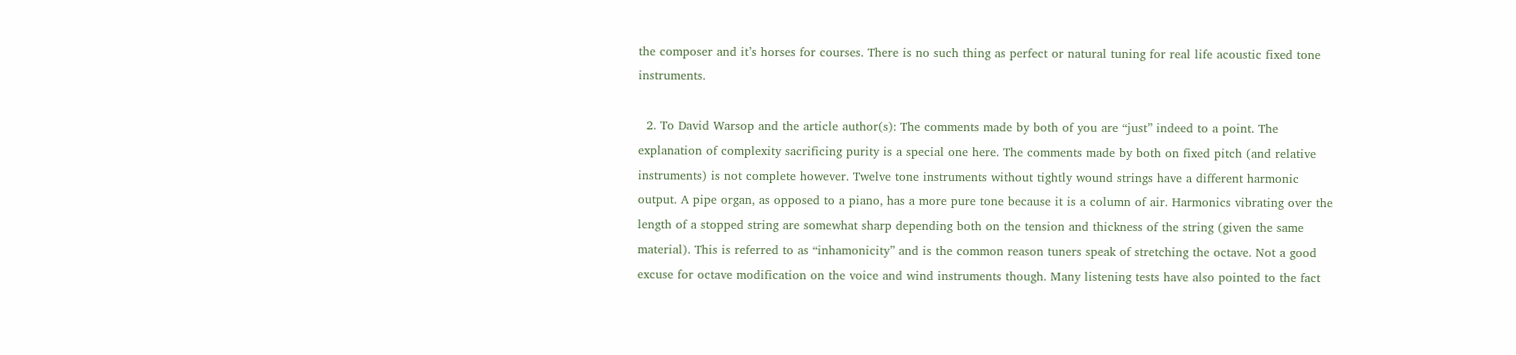the composer and it’s horses for courses. There is no such thing as perfect or natural tuning for real life acoustic fixed tone instruments.

  2. To David Warsop and the article author(s): The comments made by both of you are “just” indeed to a point. The explanation of complexity sacrificing purity is a special one here. The comments made by both on fixed pitch (and relative instruments) is not complete however. Twelve tone instruments without tightly wound strings have a different harmonic output. A pipe organ, as opposed to a piano, has a more pure tone because it is a column of air. Harmonics vibrating over the length of a stopped string are somewhat sharp depending both on the tension and thickness of the string (given the same material). This is referred to as “inhamonicity” and is the common reason tuners speak of stretching the octave. Not a good excuse for octave modification on the voice and wind instruments though. Many listening tests have also pointed to the fact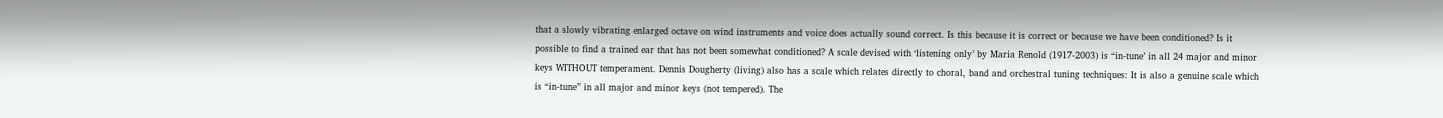that a slowly vibrating enlarged octave on wind instruments and voice does actually sound correct. Is this because it is correct or because we have been conditioned? Is it possible to find a trained ear that has not been somewhat conditioned? A scale devised with ‘listening only’ by Maria Renold (1917-2003) is “in-tune’ in all 24 major and minor keys WITHOUT temperament. Dennis Dougherty (living) also has a scale which relates directly to choral, band and orchestral tuning techniques: It is also a genuine scale which is “in-tune” in all major and minor keys (not tempered). The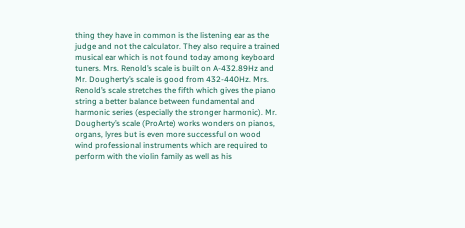thing they have in common is the listening ear as the judge and not the calculator. They also require a trained musical ear which is not found today among keyboard tuners. Mrs. Renold’s scale is built on A-432.89Hz and Mr. Dougherty’s scale is good from 432-440Hz. Mrs. Renold’s scale stretches the fifth which gives the piano string a better balance between fundamental and harmonic series (especially the stronger harmonic). Mr. Dougherty’s scale (ProArte) works wonders on pianos, organs, lyres but is even more successful on wood wind professional instruments which are required to perform with the violin family as well as his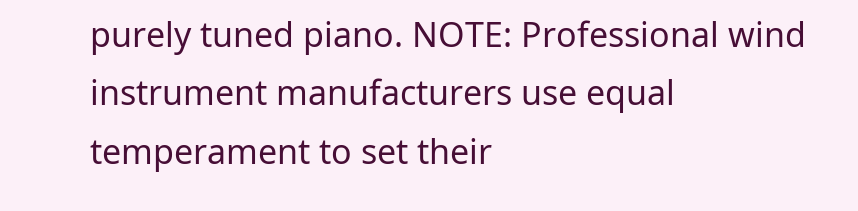purely tuned piano. NOTE: Professional wind instrument manufacturers use equal temperament to set their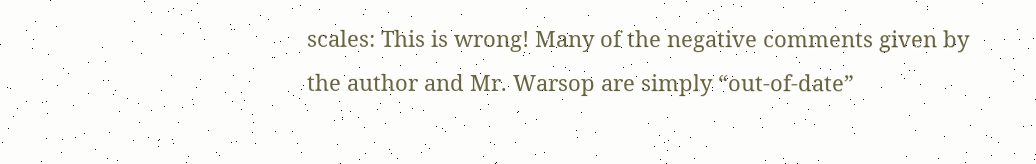scales: This is wrong! Many of the negative comments given by the author and Mr. Warsop are simply “out-of-date”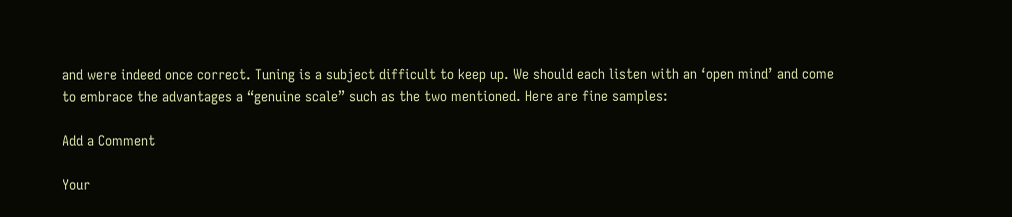and were indeed once correct. Tuning is a subject difficult to keep up. We should each listen with an ‘open mind’ and come to embrace the advantages a “genuine scale” such as the two mentioned. Here are fine samples:

Add a Comment

Your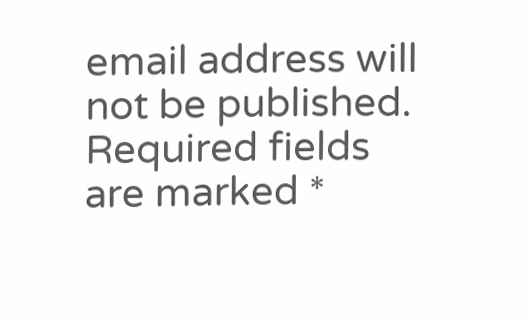email address will not be published. Required fields are marked *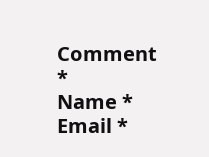Comment *
Name *
Email *